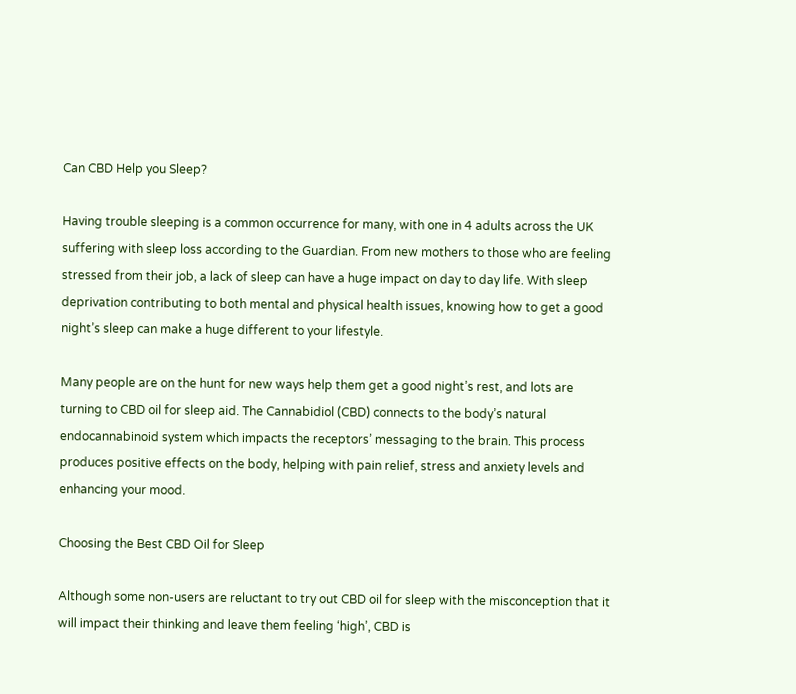Can CBD Help you Sleep?

Having trouble sleeping is a common occurrence for many, with one in 4 adults across the UK suffering with sleep loss according to the Guardian. From new mothers to those who are feeling stressed from their job, a lack of sleep can have a huge impact on day to day life. With sleep deprivation contributing to both mental and physical health issues, knowing how to get a good night’s sleep can make a huge different to your lifestyle.

Many people are on the hunt for new ways help them get a good night’s rest, and lots are turning to CBD oil for sleep aid. The Cannabidiol (CBD) connects to the body’s natural endocannabinoid system which impacts the receptors’ messaging to the brain. This process produces positive effects on the body, helping with pain relief, stress and anxiety levels and enhancing your mood.

Choosing the Best CBD Oil for Sleep

Although some non-users are reluctant to try out CBD oil for sleep with the misconception that it will impact their thinking and leave them feeling ‘high’, CBD is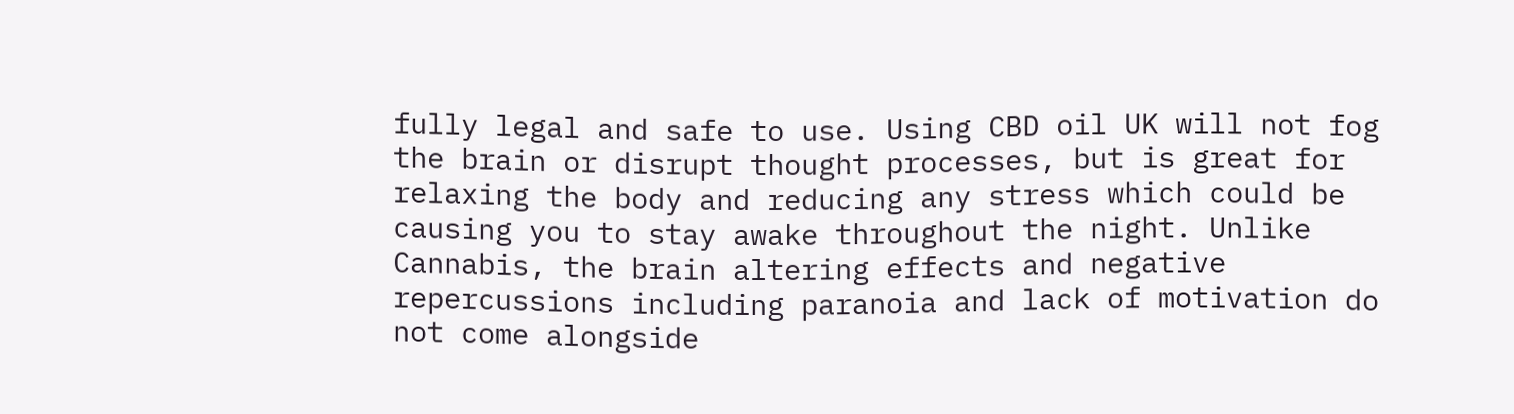fully legal and safe to use. Using CBD oil UK will not fog the brain or disrupt thought processes, but is great for relaxing the body and reducing any stress which could be causing you to stay awake throughout the night. Unlike Cannabis, the brain altering effects and negative repercussions including paranoia and lack of motivation do not come alongside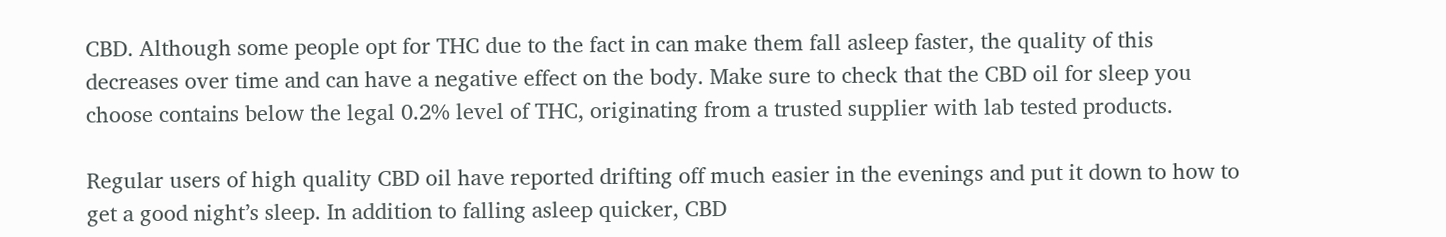CBD. Although some people opt for THC due to the fact in can make them fall asleep faster, the quality of this decreases over time and can have a negative effect on the body. Make sure to check that the CBD oil for sleep you choose contains below the legal 0.2% level of THC, originating from a trusted supplier with lab tested products.

Regular users of high quality CBD oil have reported drifting off much easier in the evenings and put it down to how to get a good night’s sleep. In addition to falling asleep quicker, CBD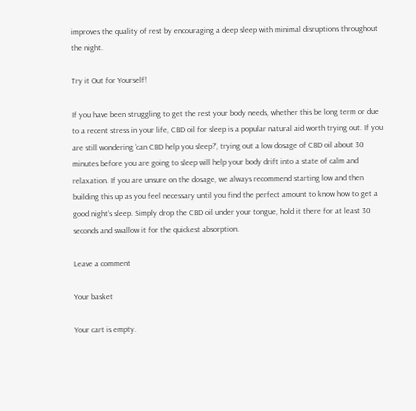improves the quality of rest by encouraging a deep sleep with minimal disruptions throughout the night.

Try it Out for Yourself!

If you have been struggling to get the rest your body needs, whether this be long term or due to a recent stress in your life, CBD oil for sleep is a popular natural aid worth trying out. If you are still wondering ‘can CBD help you sleep?’, trying out a low dosage of CBD oil about 30 minutes before you are going to sleep will help your body drift into a state of calm and relaxation. If you are unsure on the dosage, we always recommend starting low and then building this up as you feel necessary until you find the perfect amount to know how to get a good night’s sleep. Simply drop the CBD oil under your tongue, hold it there for at least 30 seconds and swallow it for the quickest absorption.

Leave a comment

Your basket

Your cart is empty.